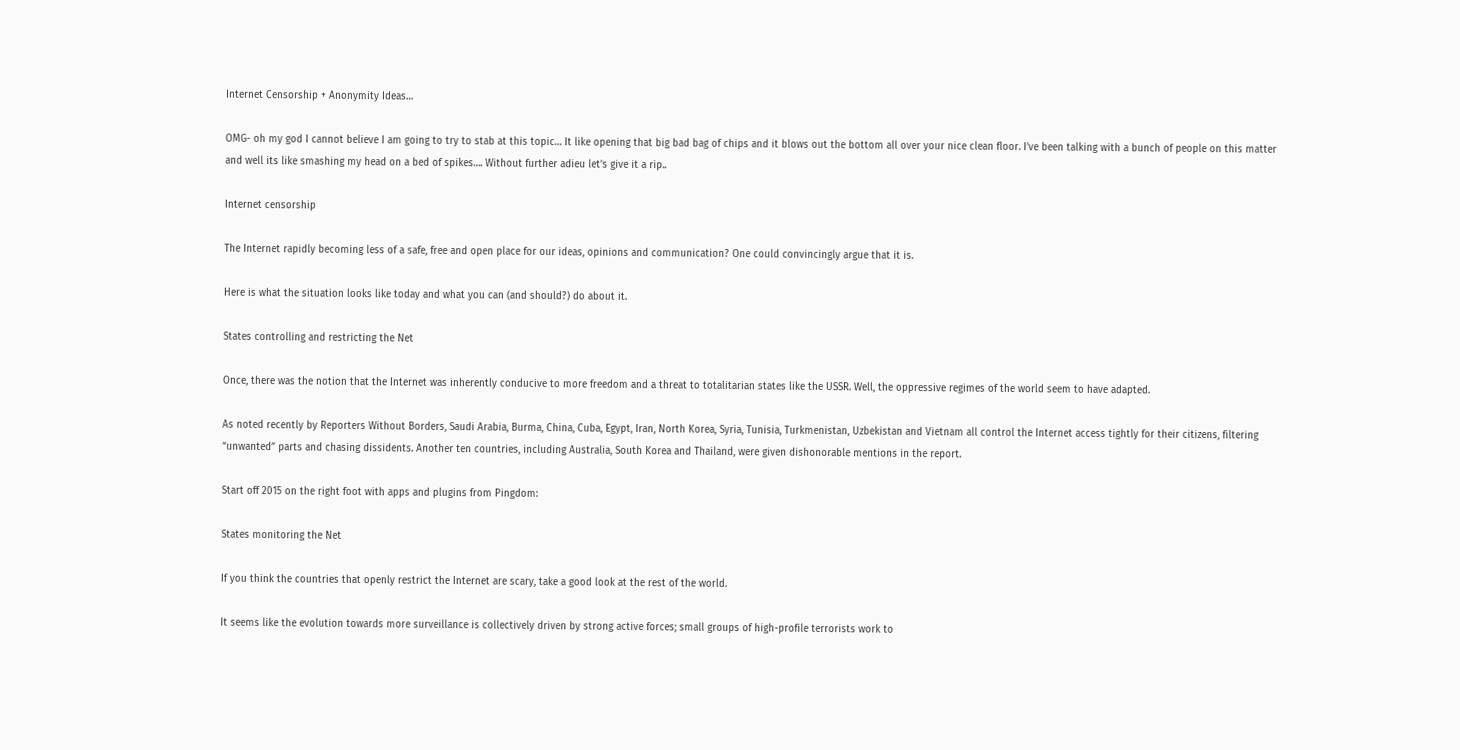Internet Censorship + Anonymity Ideas…

OMG- oh my god I cannot believe I am going to try to stab at this topic… It like opening that big bad bag of chips and it blows out the bottom all over your nice clean floor. I’ve been talking with a bunch of people on this matter and well its like smashing my head on a bed of spikes…. Without further adieu let’s give it a rip..

Internet censorship

The Internet rapidly becoming less of a safe, free and open place for our ideas, opinions and communication? One could convincingly argue that it is.

Here is what the situation looks like today and what you can (and should?) do about it.

States controlling and restricting the Net

Once, there was the notion that the Internet was inherently conducive to more freedom and a threat to totalitarian states like the USSR. Well, the oppressive regimes of the world seem to have adapted.

As noted recently by Reporters Without Borders, Saudi Arabia, Burma, China, Cuba, Egypt, Iran, North Korea, Syria, Tunisia, Turkmenistan, Uzbekistan and Vietnam all control the Internet access tightly for their citizens, filtering “unwanted” parts and chasing dissidents. Another ten countries, including Australia, South Korea and Thailand, were given dishonorable mentions in the report.

Start off 2015 on the right foot with apps and plugins from Pingdom:

States monitoring the Net

If you think the countries that openly restrict the Internet are scary, take a good look at the rest of the world.

It seems like the evolution towards more surveillance is collectively driven by strong active forces; small groups of high-profile terrorists work to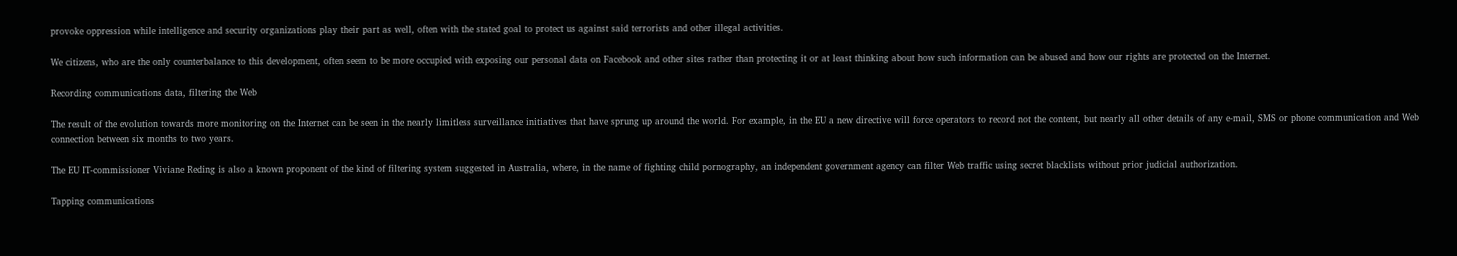provoke oppression while intelligence and security organizations play their part as well, often with the stated goal to protect us against said terrorists and other illegal activities.

We citizens, who are the only counterbalance to this development, often seem to be more occupied with exposing our personal data on Facebook and other sites rather than protecting it or at least thinking about how such information can be abused and how our rights are protected on the Internet.

Recording communications data, filtering the Web

The result of the evolution towards more monitoring on the Internet can be seen in the nearly limitless surveillance initiatives that have sprung up around the world. For example, in the EU a new directive will force operators to record not the content, but nearly all other details of any e-mail, SMS or phone communication and Web connection between six months to two years.

The EU IT-commissioner Viviane Reding is also a known proponent of the kind of filtering system suggested in Australia, where, in the name of fighting child pornography, an independent government agency can filter Web traffic using secret blacklists without prior judicial authorization.

Tapping communications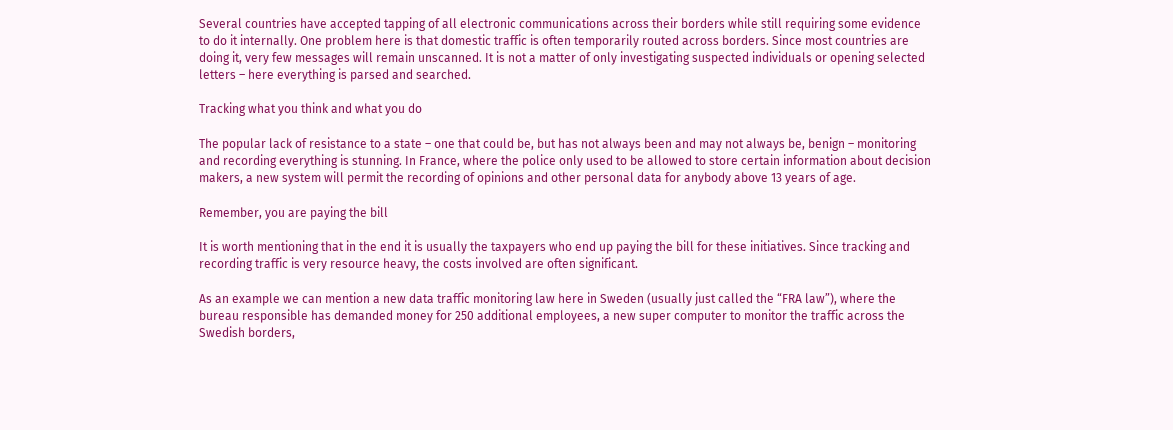Several countries have accepted tapping of all electronic communications across their borders while still requiring some evidence to do it internally. One problem here is that domestic traffic is often temporarily routed across borders. Since most countries are doing it, very few messages will remain unscanned. It is not a matter of only investigating suspected individuals or opening selected letters – here everything is parsed and searched.

Tracking what you think and what you do

The popular lack of resistance to a state – one that could be, but has not always been and may not always be, benign – monitoring and recording everything is stunning. In France, where the police only used to be allowed to store certain information about decision makers, a new system will permit the recording of opinions and other personal data for anybody above 13 years of age.

Remember, you are paying the bill

It is worth mentioning that in the end it is usually the taxpayers who end up paying the bill for these initiatives. Since tracking and recording traffic is very resource heavy, the costs involved are often significant.

As an example we can mention a new data traffic monitoring law here in Sweden (usually just called the “FRA law”), where the bureau responsible has demanded money for 250 additional employees, a new super computer to monitor the traffic across the Swedish borders,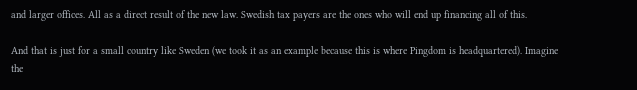and larger offices. All as a direct result of the new law. Swedish tax payers are the ones who will end up financing all of this.

And that is just for a small country like Sweden (we took it as an example because this is where Pingdom is headquartered). Imagine the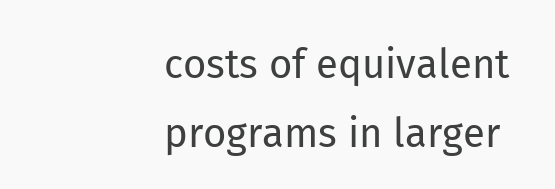costs of equivalent programs in larger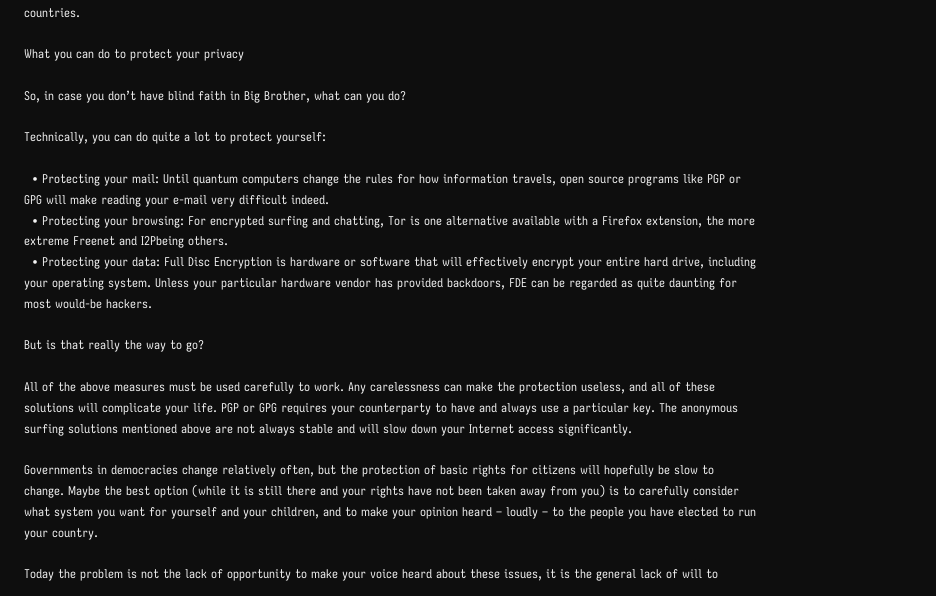countries.

What you can do to protect your privacy

So, in case you don’t have blind faith in Big Brother, what can you do?

Technically, you can do quite a lot to protect yourself:

  • Protecting your mail: Until quantum computers change the rules for how information travels, open source programs like PGP or GPG will make reading your e-mail very difficult indeed.
  • Protecting your browsing: For encrypted surfing and chatting, Tor is one alternative available with a Firefox extension, the more extreme Freenet and I2Pbeing others.
  • Protecting your data: Full Disc Encryption is hardware or software that will effectively encrypt your entire hard drive, including your operating system. Unless your particular hardware vendor has provided backdoors, FDE can be regarded as quite daunting for most would-be hackers.

But is that really the way to go?

All of the above measures must be used carefully to work. Any carelessness can make the protection useless, and all of these solutions will complicate your life. PGP or GPG requires your counterparty to have and always use a particular key. The anonymous surfing solutions mentioned above are not always stable and will slow down your Internet access significantly.

Governments in democracies change relatively often, but the protection of basic rights for citizens will hopefully be slow to change. Maybe the best option (while it is still there and your rights have not been taken away from you) is to carefully consider what system you want for yourself and your children, and to make your opinion heard – loudly – to the people you have elected to run your country.

Today the problem is not the lack of opportunity to make your voice heard about these issues, it is the general lack of will to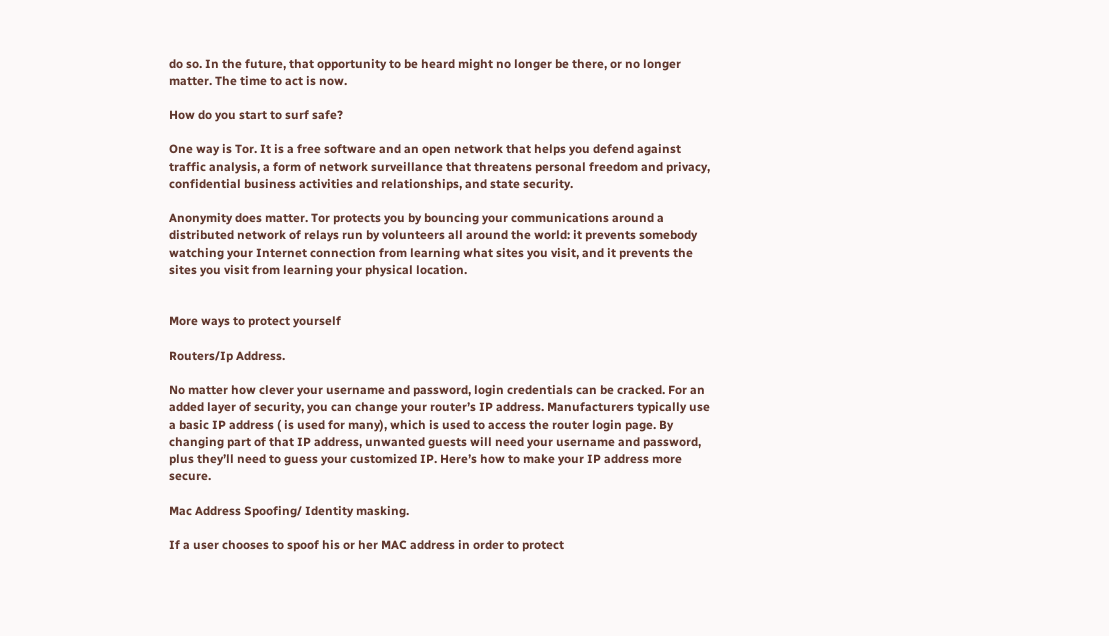do so. In the future, that opportunity to be heard might no longer be there, or no longer matter. The time to act is now.

How do you start to surf safe?

One way is Tor. It is a free software and an open network that helps you defend against traffic analysis, a form of network surveillance that threatens personal freedom and privacy, confidential business activities and relationships, and state security.

Anonymity does matter. Tor protects you by bouncing your communications around a distributed network of relays run by volunteers all around the world: it prevents somebody watching your Internet connection from learning what sites you visit, and it prevents the sites you visit from learning your physical location.


More ways to protect yourself

Routers/Ip Address.

No matter how clever your username and password, login credentials can be cracked. For an added layer of security, you can change your router’s IP address. Manufacturers typically use a basic IP address ( is used for many), which is used to access the router login page. By changing part of that IP address, unwanted guests will need your username and password, plus they’ll need to guess your customized IP. Here’s how to make your IP address more secure.

Mac Address Spoofing/ Identity masking.

If a user chooses to spoof his or her MAC address in order to protect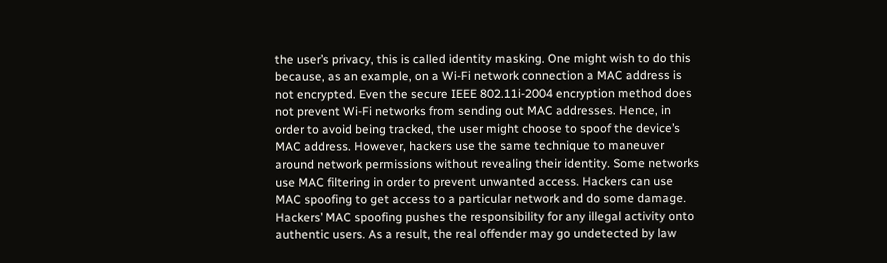the user’s privacy, this is called identity masking. One might wish to do this because, as an example, on a Wi-Fi network connection a MAC address is not encrypted. Even the secure IEEE 802.11i-2004 encryption method does not prevent Wi-Fi networks from sending out MAC addresses. Hence, in order to avoid being tracked, the user might choose to spoof the device’s MAC address. However, hackers use the same technique to maneuver around network permissions without revealing their identity. Some networks use MAC filtering in order to prevent unwanted access. Hackers can use MAC spoofing to get access to a particular network and do some damage. Hackers’ MAC spoofing pushes the responsibility for any illegal activity onto authentic users. As a result, the real offender may go undetected by law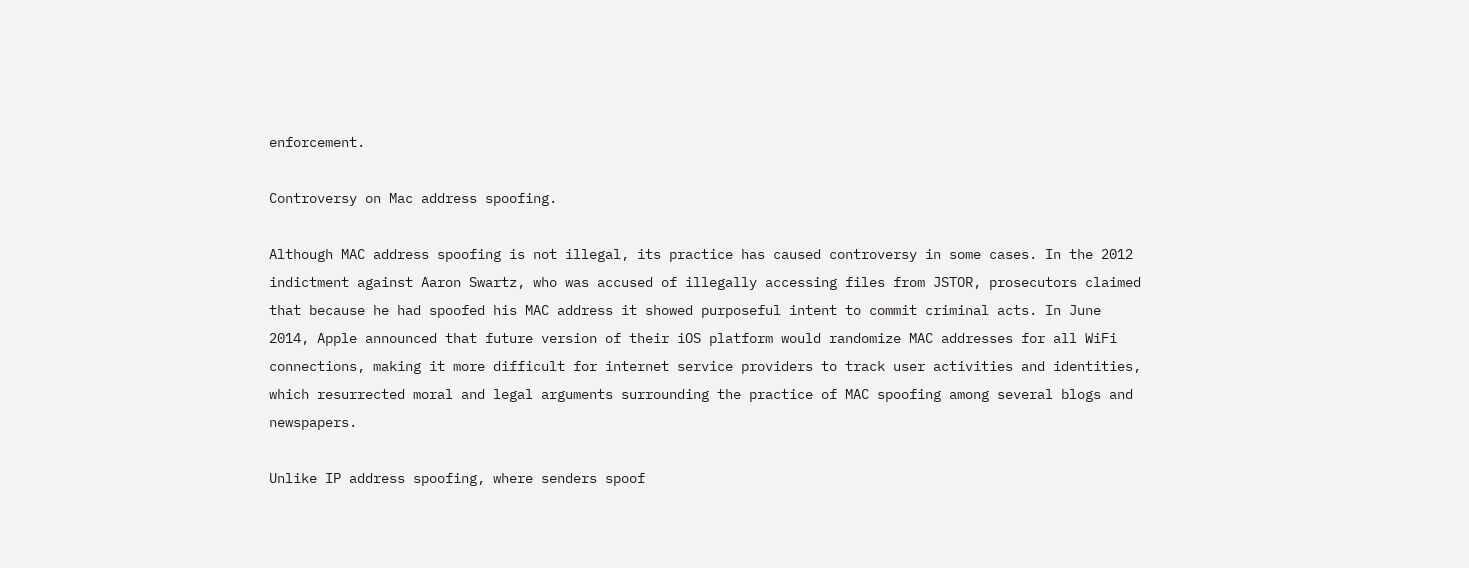enforcement.

Controversy on Mac address spoofing.

Although MAC address spoofing is not illegal, its practice has caused controversy in some cases. In the 2012 indictment against Aaron Swartz, who was accused of illegally accessing files from JSTOR, prosecutors claimed that because he had spoofed his MAC address it showed purposeful intent to commit criminal acts. In June 2014, Apple announced that future version of their iOS platform would randomize MAC addresses for all WiFi connections, making it more difficult for internet service providers to track user activities and identities, which resurrected moral and legal arguments surrounding the practice of MAC spoofing among several blogs and newspapers.

Unlike IP address spoofing, where senders spoof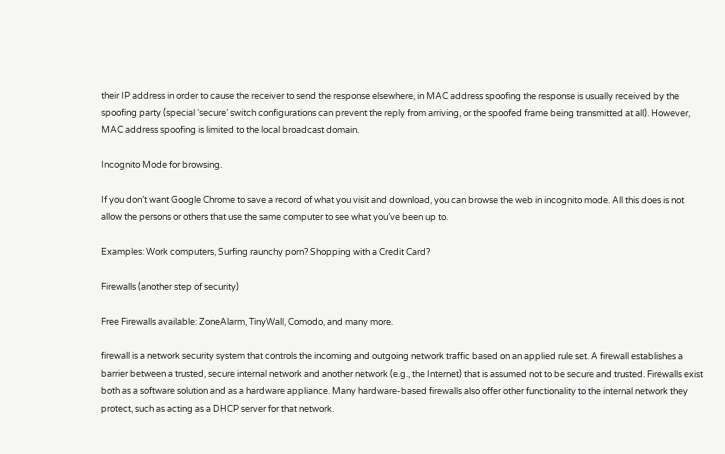their IP address in order to cause the receiver to send the response elsewhere, in MAC address spoofing the response is usually received by the spoofing party (special ‘secure’ switch configurations can prevent the reply from arriving, or the spoofed frame being transmitted at all). However, MAC address spoofing is limited to the local broadcast domain.

Incognito Mode for browsing.

If you don’t want Google Chrome to save a record of what you visit and download, you can browse the web in incognito mode. All this does is not allow the persons or others that use the same computer to see what you’ve been up to.

Examples: Work computers, Surfing raunchy porn? Shopping with a Credit Card?

Firewalls (another step of security)

Free Firewalls available: ZoneAlarm, TinyWall, Comodo, and many more.

firewall is a network security system that controls the incoming and outgoing network traffic based on an applied rule set. A firewall establishes a barrier between a trusted, secure internal network and another network (e.g., the Internet) that is assumed not to be secure and trusted. Firewalls exist both as a software solution and as a hardware appliance. Many hardware-based firewalls also offer other functionality to the internal network they protect, such as acting as a DHCP server for that network.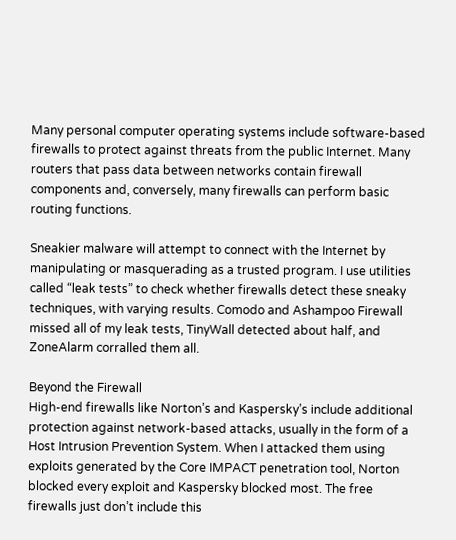Many personal computer operating systems include software-based firewalls to protect against threats from the public Internet. Many routers that pass data between networks contain firewall components and, conversely, many firewalls can perform basic routing functions.

Sneakier malware will attempt to connect with the Internet by manipulating or masquerading as a trusted program. I use utilities called “leak tests” to check whether firewalls detect these sneaky techniques, with varying results. Comodo and Ashampoo Firewall missed all of my leak tests, TinyWall detected about half, and ZoneAlarm corralled them all.

Beyond the Firewall
High-end firewalls like Norton’s and Kaspersky’s include additional protection against network-based attacks, usually in the form of a Host Intrusion Prevention System. When I attacked them using exploits generated by the Core IMPACT penetration tool, Norton blocked every exploit and Kaspersky blocked most. The free firewalls just don’t include this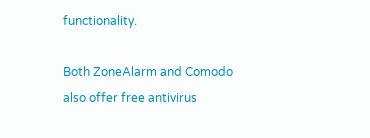functionality.

Both ZoneAlarm and Comodo also offer free antivirus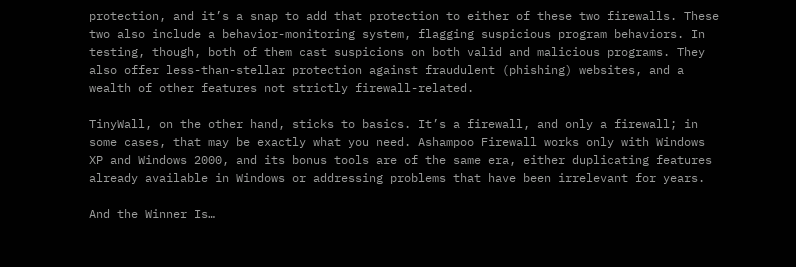protection, and it’s a snap to add that protection to either of these two firewalls. These two also include a behavior-monitoring system, flagging suspicious program behaviors. In testing, though, both of them cast suspicions on both valid and malicious programs. They also offer less-than-stellar protection against fraudulent (phishing) websites, and a wealth of other features not strictly firewall-related.

TinyWall, on the other hand, sticks to basics. It’s a firewall, and only a firewall; in some cases, that may be exactly what you need. Ashampoo Firewall works only with Windows XP and Windows 2000, and its bonus tools are of the same era, either duplicating features already available in Windows or addressing problems that have been irrelevant for years.

And the Winner Is…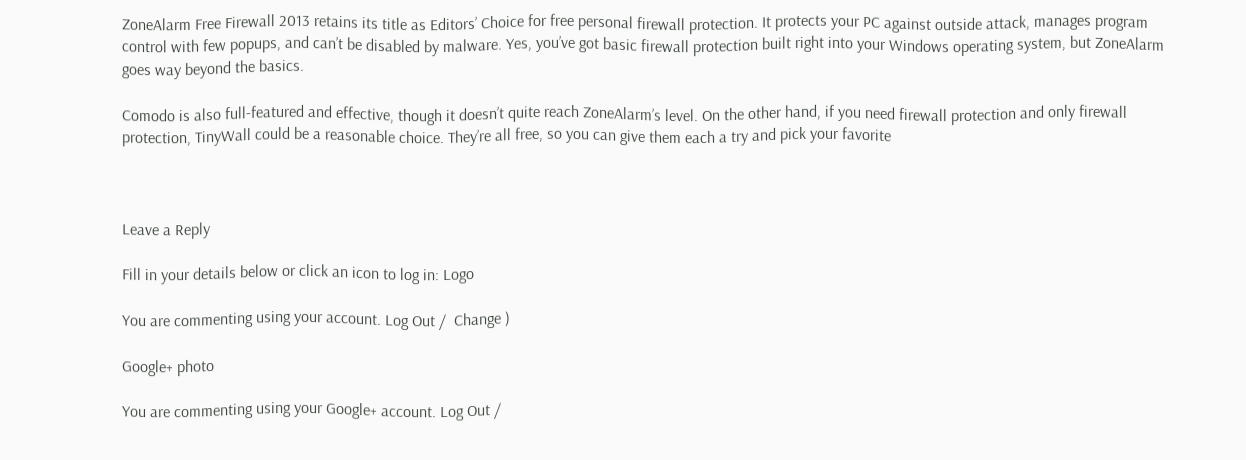ZoneAlarm Free Firewall 2013 retains its title as Editors’ Choice for free personal firewall protection. It protects your PC against outside attack, manages program control with few popups, and can’t be disabled by malware. Yes, you’ve got basic firewall protection built right into your Windows operating system, but ZoneAlarm goes way beyond the basics.

Comodo is also full-featured and effective, though it doesn’t quite reach ZoneAlarm’s level. On the other hand, if you need firewall protection and only firewall protection, TinyWall could be a reasonable choice. They’re all free, so you can give them each a try and pick your favorite



Leave a Reply

Fill in your details below or click an icon to log in: Logo

You are commenting using your account. Log Out /  Change )

Google+ photo

You are commenting using your Google+ account. Log Out /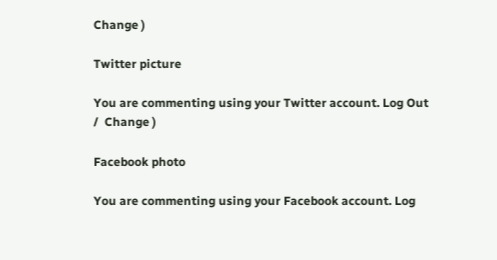Change )

Twitter picture

You are commenting using your Twitter account. Log Out /  Change )

Facebook photo

You are commenting using your Facebook account. Log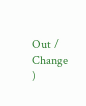Out /  Change )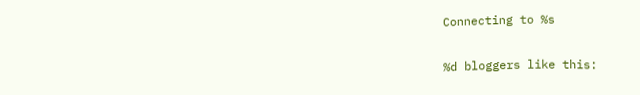Connecting to %s

%d bloggers like this: